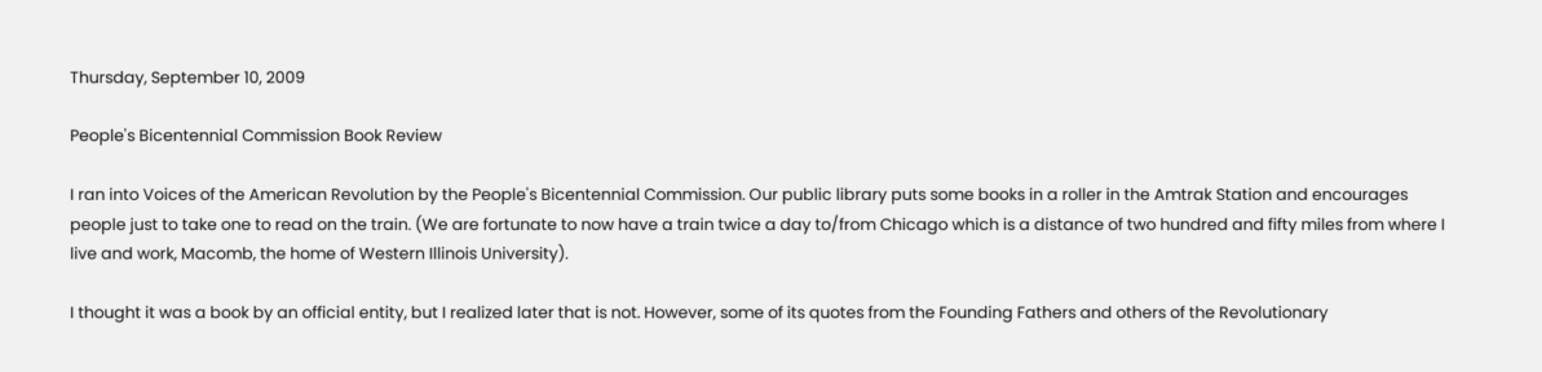Thursday, September 10, 2009

People's Bicentennial Commission Book Review

I ran into Voices of the American Revolution by the People's Bicentennial Commission. Our public library puts some books in a roller in the Amtrak Station and encourages people just to take one to read on the train. (We are fortunate to now have a train twice a day to/from Chicago which is a distance of two hundred and fifty miles from where I live and work, Macomb, the home of Western Illinois University).

I thought it was a book by an official entity, but I realized later that is not. However, some of its quotes from the Founding Fathers and others of the Revolutionary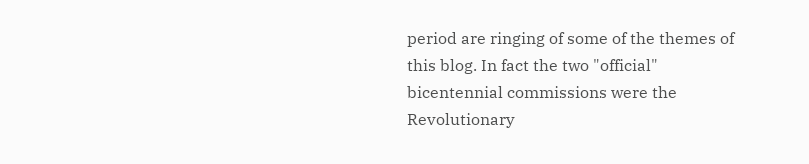period are ringing of some of the themes of this blog. In fact the two "official" bicentennial commissions were the Revolutionary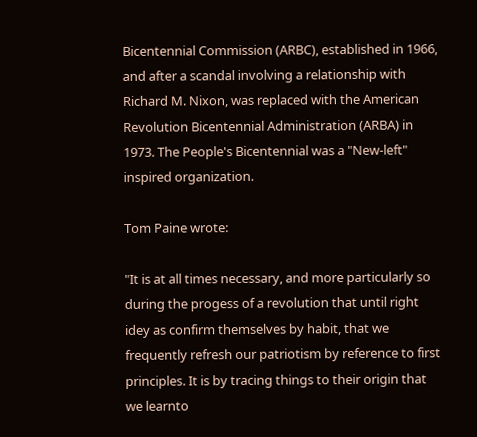Bicentennial Commission (ARBC), established in 1966, and after a scandal involving a relationship with Richard M. Nixon, was replaced with the American Revolution Bicentennial Administration (ARBA) in 1973. The People's Bicentennial was a "New-left" inspired organization.

Tom Paine wrote:

"It is at all times necessary, and more particularly so during the progess of a revolution that until right idey as confirm themselves by habit, that we frequently refresh our patriotism by reference to first principles. It is by tracing things to their origin that we learnto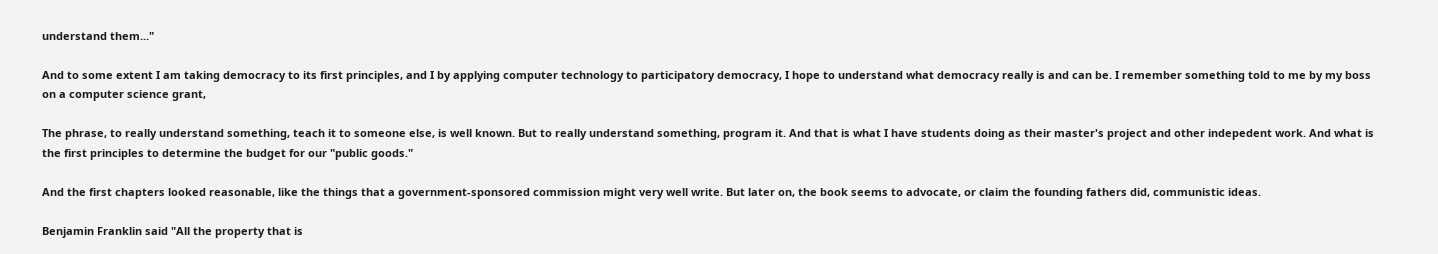understand them..."

And to some extent I am taking democracy to its first principles, and I by applying computer technology to participatory democracy, I hope to understand what democracy really is and can be. I remember something told to me by my boss on a computer science grant,

The phrase, to really understand something, teach it to someone else, is well known. But to really understand something, program it. And that is what I have students doing as their master's project and other indepedent work. And what is the first principles to determine the budget for our "public goods."

And the first chapters looked reasonable, like the things that a government-sponsored commission might very well write. But later on, the book seems to advocate, or claim the founding fathers did, communistic ideas.

Benjamin Franklin said "All the property that is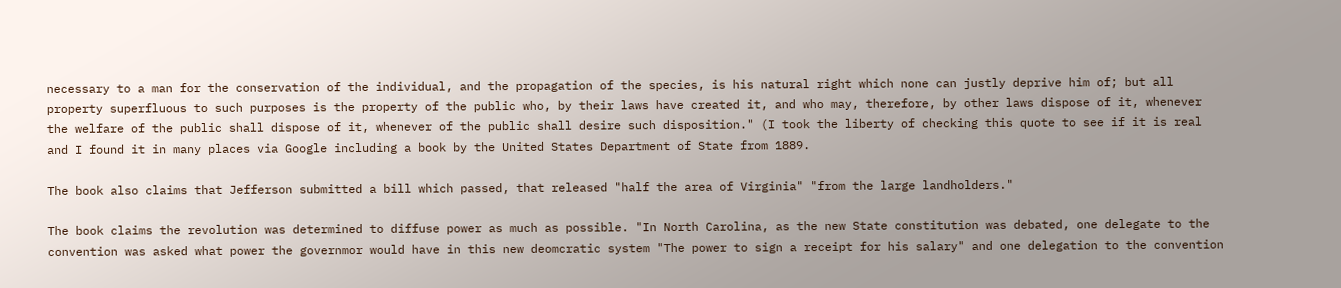necessary to a man for the conservation of the individual, and the propagation of the species, is his natural right which none can justly deprive him of; but all property superfluous to such purposes is the property of the public who, by their laws have created it, and who may, therefore, by other laws dispose of it, whenever the welfare of the public shall dispose of it, whenever of the public shall desire such disposition." (I took the liberty of checking this quote to see if it is real and I found it in many places via Google including a book by the United States Department of State from 1889.

The book also claims that Jefferson submitted a bill which passed, that released "half the area of Virginia" "from the large landholders."

The book claims the revolution was determined to diffuse power as much as possible. "In North Carolina, as the new State constitution was debated, one delegate to the convention was asked what power the governmor would have in this new deomcratic system "The power to sign a receipt for his salary" and one delegation to the convention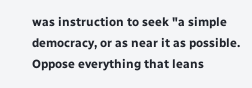was instruction to seek "a simple democracy, or as near it as possible. Oppose everything that leans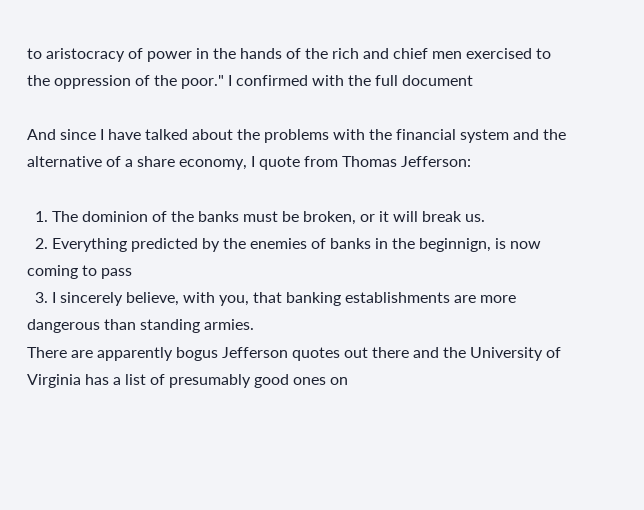to aristocracy of power in the hands of the rich and chief men exercised to the oppression of the poor." I confirmed with the full document

And since I have talked about the problems with the financial system and the alternative of a share economy, I quote from Thomas Jefferson:

  1. The dominion of the banks must be broken, or it will break us.
  2. Everything predicted by the enemies of banks in the beginnign, is now coming to pass
  3. I sincerely believe, with you, that banking establishments are more dangerous than standing armies.
There are apparently bogus Jefferson quotes out there and the University of Virginia has a list of presumably good ones on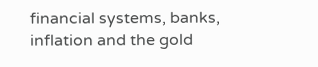financial systems, banks, inflation and the gold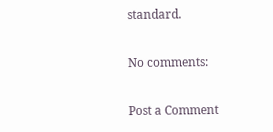standard.

No comments:

Post a Comment